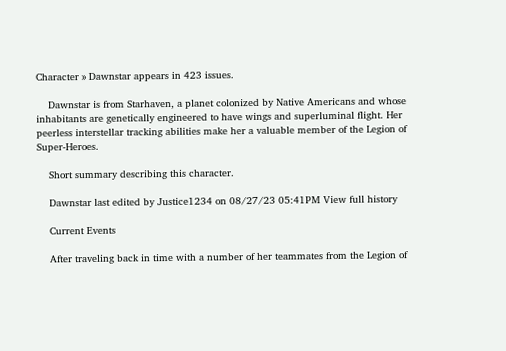Character » Dawnstar appears in 423 issues.

    Dawnstar is from Starhaven, a planet colonized by Native Americans and whose inhabitants are genetically engineered to have wings and superluminal flight. Her peerless interstellar tracking abilities make her a valuable member of the Legion of Super-Heroes.

    Short summary describing this character.

    Dawnstar last edited by Justice1234 on 08/27/23 05:41PM View full history

    Current Events

    After traveling back in time with a number of her teammates from the Legion of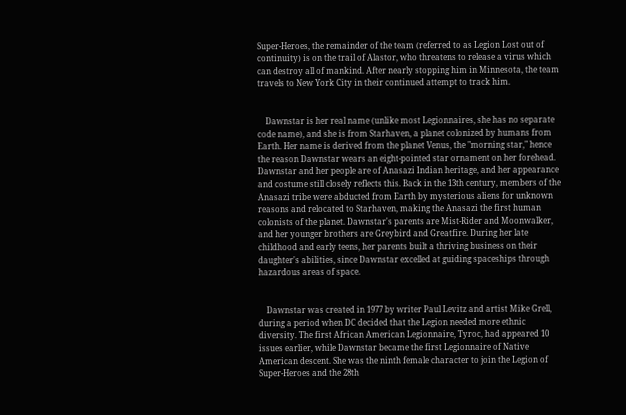Super-Heroes, the remainder of the team (referred to as Legion Lost out of continuity) is on the trail of Alastor, who threatens to release a virus which can destroy all of mankind. After nearly stopping him in Minnesota, the team travels to New York City in their continued attempt to track him.


    Dawnstar is her real name (unlike most Legionnaires, she has no separate code name), and she is from Starhaven, a planet colonized by humans from Earth. Her name is derived from the planet Venus, the "morning star," hence the reason Dawnstar wears an eight-pointed star ornament on her forehead. Dawnstar and her people are of Anasazi Indian heritage, and her appearance and costume still closely reflects this. Back in the 13th century, members of the Anasazi tribe were abducted from Earth by mysterious aliens for unknown reasons and relocated to Starhaven, making the Anasazi the first human colonists of the planet. Dawnstar's parents are Mist-Rider and Moonwalker, and her younger brothers are Greybird and Greatfire. During her late childhood and early teens, her parents built a thriving business on their daughter's abilities, since Dawnstar excelled at guiding spaceships through hazardous areas of space.


    Dawnstar was created in 1977 by writer Paul Levitz and artist Mike Grell, during a period when DC decided that the Legion needed more ethnic diversity. The first African American Legionnaire, Tyroc, had appeared 10 issues earlier, while Dawnstar became the first Legionnaire of Native American descent. She was the ninth female character to join the Legion of Super-Heroes and the 28th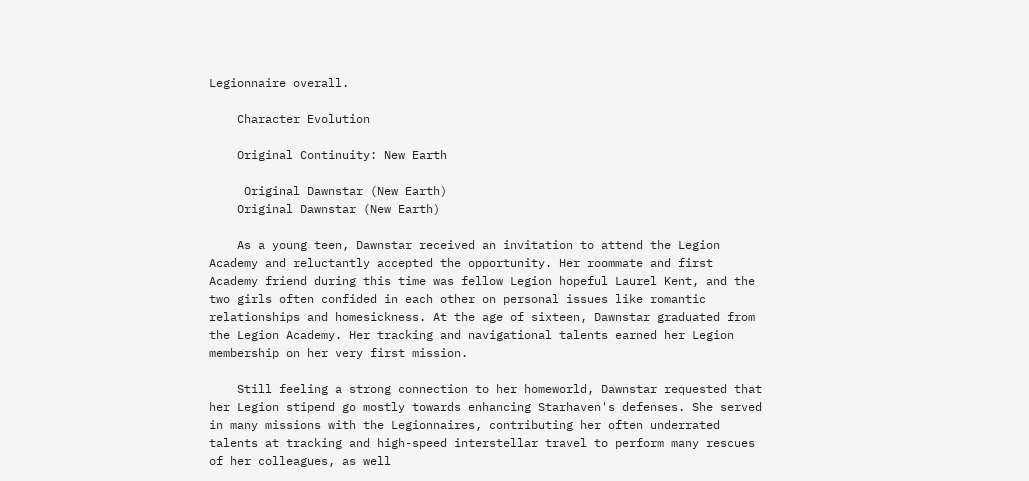Legionnaire overall.

    Character Evolution

    Original Continuity: New Earth

     Original Dawnstar (New Earth)
    Original Dawnstar (New Earth)

    As a young teen, Dawnstar received an invitation to attend the Legion Academy and reluctantly accepted the opportunity. Her roommate and first Academy friend during this time was fellow Legion hopeful Laurel Kent, and the two girls often confided in each other on personal issues like romantic relationships and homesickness. At the age of sixteen, Dawnstar graduated from the Legion Academy. Her tracking and navigational talents earned her Legion membership on her very first mission.

    Still feeling a strong connection to her homeworld, Dawnstar requested that her Legion stipend go mostly towards enhancing Starhaven's defenses. She served in many missions with the Legionnaires, contributing her often underrated talents at tracking and high-speed interstellar travel to perform many rescues of her colleagues, as well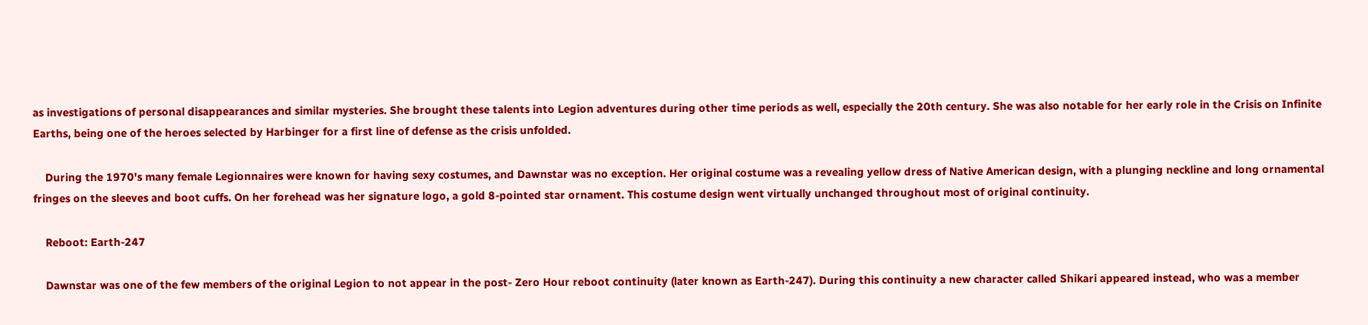as investigations of personal disappearances and similar mysteries. She brought these talents into Legion adventures during other time periods as well, especially the 20th century. She was also notable for her early role in the Crisis on Infinite Earths, being one of the heroes selected by Harbinger for a first line of defense as the crisis unfolded.

    During the 1970's many female Legionnaires were known for having sexy costumes, and Dawnstar was no exception. Her original costume was a revealing yellow dress of Native American design, with a plunging neckline and long ornamental fringes on the sleeves and boot cuffs. On her forehead was her signature logo, a gold 8-pointed star ornament. This costume design went virtually unchanged throughout most of original continuity.

    Reboot: Earth-247

    Dawnstar was one of the few members of the original Legion to not appear in the post- Zero Hour reboot continuity (later known as Earth-247). During this continuity a new character called Shikari appeared instead, who was a member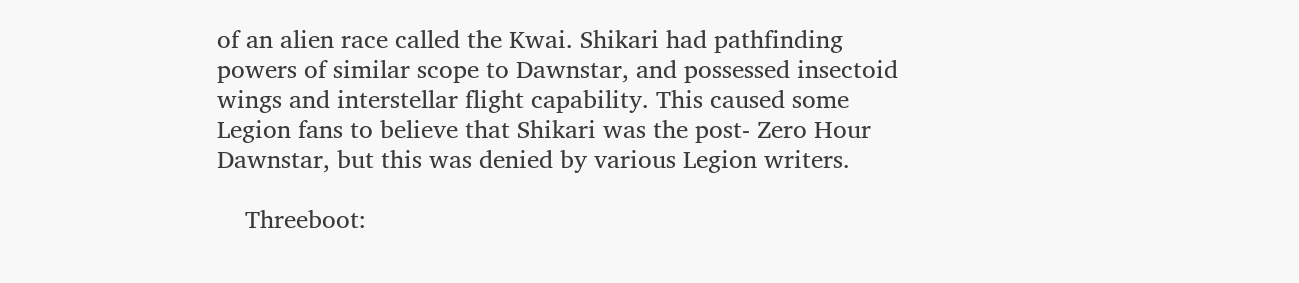of an alien race called the Kwai. Shikari had pathfinding powers of similar scope to Dawnstar, and possessed insectoid wings and interstellar flight capability. This caused some Legion fans to believe that Shikari was the post- Zero Hour Dawnstar, but this was denied by various Legion writers.

    Threeboot: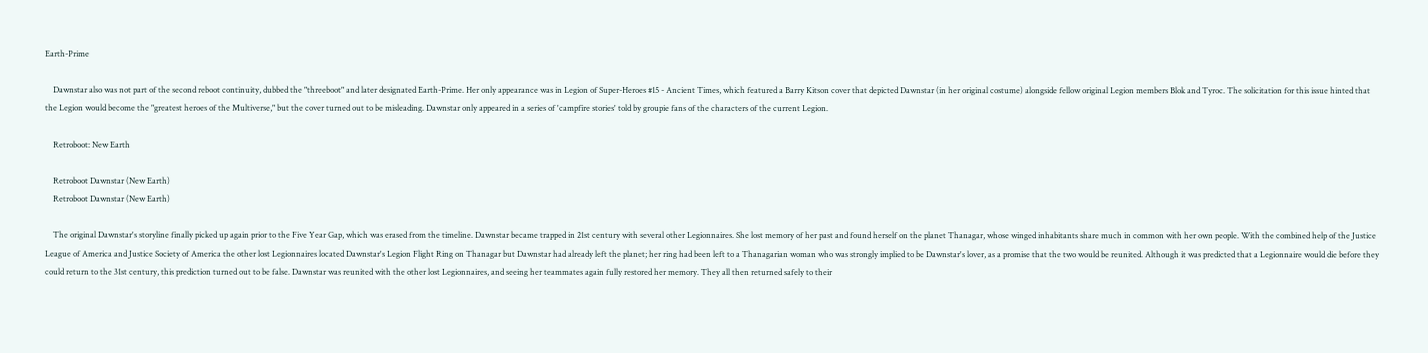Earth-Prime

    Dawnstar also was not part of the second reboot continuity, dubbed the "threeboot" and later designated Earth-Prime. Her only appearance was in Legion of Super-Heroes #15 - Ancient Times, which featured a Barry Kitson cover that depicted Dawnstar (in her original costume) alongside fellow original Legion members Blok and Tyroc. The solicitation for this issue hinted that the Legion would become the "greatest heroes of the Multiverse," but the cover turned out to be misleading. Dawnstar only appeared in a series of 'campfire stories' told by groupie fans of the characters of the current Legion.

    Retroboot: New Earth

    Retroboot Dawnstar (New Earth)
    Retroboot Dawnstar (New Earth)

    The original Dawnstar's storyline finally picked up again prior to the Five Year Gap, which was erased from the timeline. Dawnstar became trapped in 21st century with several other Legionnaires. She lost memory of her past and found herself on the planet Thanagar, whose winged inhabitants share much in common with her own people. With the combined help of the Justice League of America and Justice Society of America the other lost Legionnaires located Dawnstar's Legion Flight Ring on Thanagar but Dawnstar had already left the planet; her ring had been left to a Thanagarian woman who was strongly implied to be Dawnstar's lover, as a promise that the two would be reunited. Although it was predicted that a Legionnaire would die before they could return to the 31st century, this prediction turned out to be false. Dawnstar was reunited with the other lost Legionnaires, and seeing her teammates again fully restored her memory. They all then returned safely to their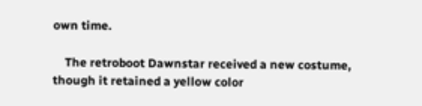own time.

    The retroboot Dawnstar received a new costume, though it retained a yellow color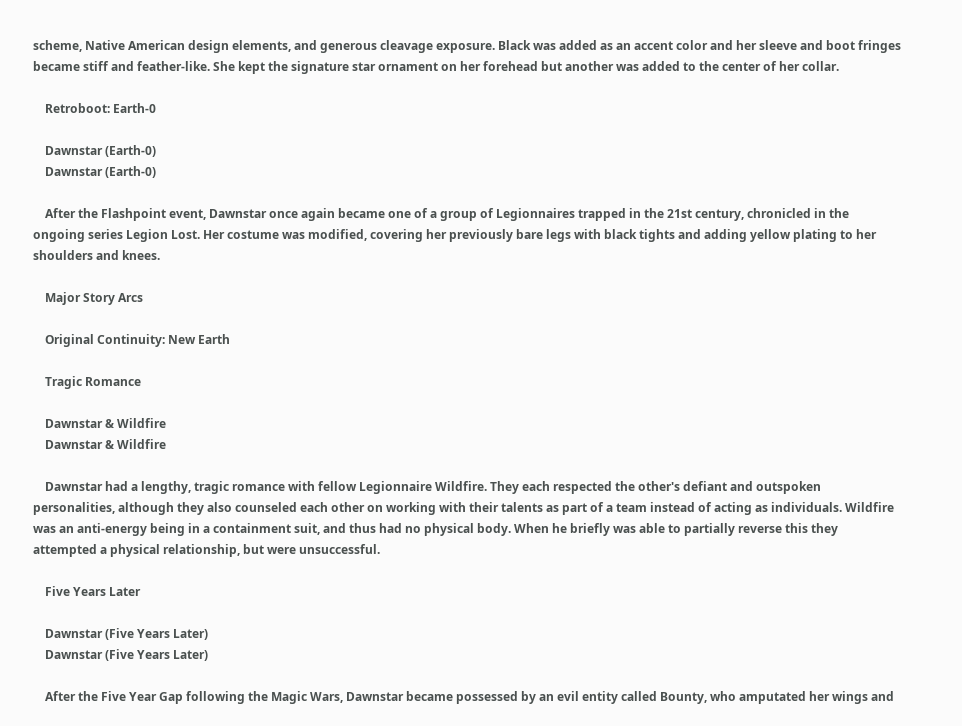scheme, Native American design elements, and generous cleavage exposure. Black was added as an accent color and her sleeve and boot fringes became stiff and feather-like. She kept the signature star ornament on her forehead but another was added to the center of her collar.

    Retroboot: Earth-0

    Dawnstar (Earth-0)
    Dawnstar (Earth-0)

    After the Flashpoint event, Dawnstar once again became one of a group of Legionnaires trapped in the 21st century, chronicled in the ongoing series Legion Lost. Her costume was modified, covering her previously bare legs with black tights and adding yellow plating to her shoulders and knees.

    Major Story Arcs

    Original Continuity: New Earth

    Tragic Romance

    Dawnstar & Wildfire
    Dawnstar & Wildfire

    Dawnstar had a lengthy, tragic romance with fellow Legionnaire Wildfire. They each respected the other's defiant and outspoken personalities, although they also counseled each other on working with their talents as part of a team instead of acting as individuals. Wildfire was an anti-energy being in a containment suit, and thus had no physical body. When he briefly was able to partially reverse this they attempted a physical relationship, but were unsuccessful.

    Five Years Later

    Dawnstar (Five Years Later)
    Dawnstar (Five Years Later)

    After the Five Year Gap following the Magic Wars, Dawnstar became possessed by an evil entity called Bounty, who amputated her wings and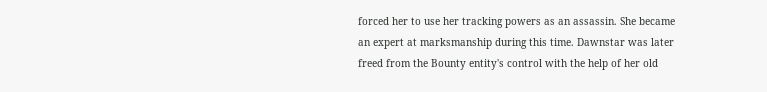forced her to use her tracking powers as an assassin. She became an expert at marksmanship during this time. Dawnstar was later freed from the Bounty entity's control with the help of her old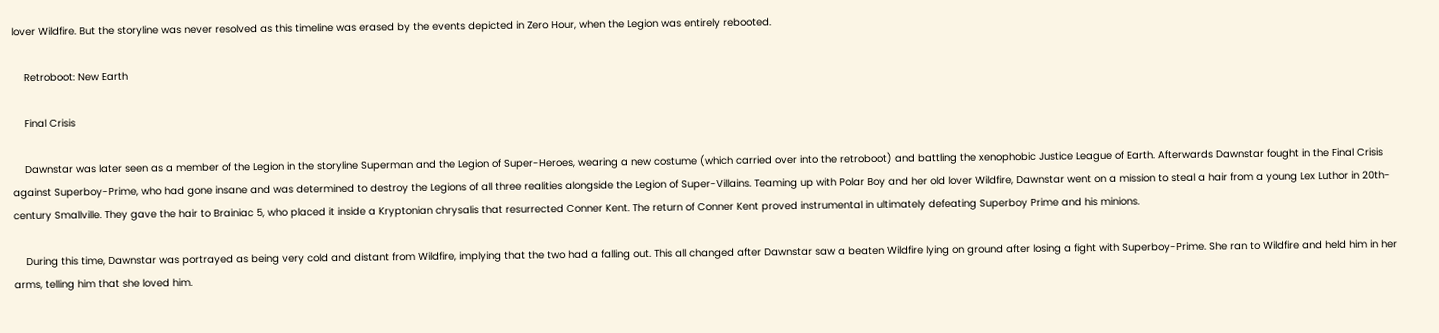lover Wildfire. But the storyline was never resolved as this timeline was erased by the events depicted in Zero Hour, when the Legion was entirely rebooted.

    Retroboot: New Earth

    Final Crisis

    Dawnstar was later seen as a member of the Legion in the storyline Superman and the Legion of Super-Heroes, wearing a new costume (which carried over into the retroboot) and battling the xenophobic Justice League of Earth. Afterwards Dawnstar fought in the Final Crisis against Superboy-Prime, who had gone insane and was determined to destroy the Legions of all three realities alongside the Legion of Super-Villains. Teaming up with Polar Boy and her old lover Wildfire, Dawnstar went on a mission to steal a hair from a young Lex Luthor in 20th-century Smallville. They gave the hair to Brainiac 5, who placed it inside a Kryptonian chrysalis that resurrected Conner Kent. The return of Conner Kent proved instrumental in ultimately defeating Superboy Prime and his minions.

    During this time, Dawnstar was portrayed as being very cold and distant from Wildfire, implying that the two had a falling out. This all changed after Dawnstar saw a beaten Wildfire lying on ground after losing a fight with Superboy-Prime. She ran to Wildfire and held him in her arms, telling him that she loved him.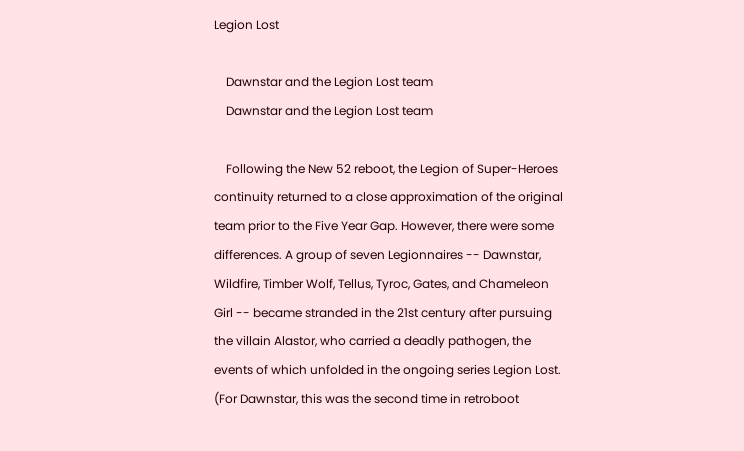Legion Lost

    Dawnstar and the Legion Lost team
    Dawnstar and the Legion Lost team

    Following the New 52 reboot, the Legion of Super-Heroes continuity returned to a close approximation of the original team prior to the Five Year Gap. However, there were some differences. A group of seven Legionnaires -- Dawnstar, Wildfire, Timber Wolf, Tellus, Tyroc, Gates, and Chameleon Girl -- became stranded in the 21st century after pursuing the villain Alastor, who carried a deadly pathogen, the events of which unfolded in the ongoing series Legion Lost. (For Dawnstar, this was the second time in retroboot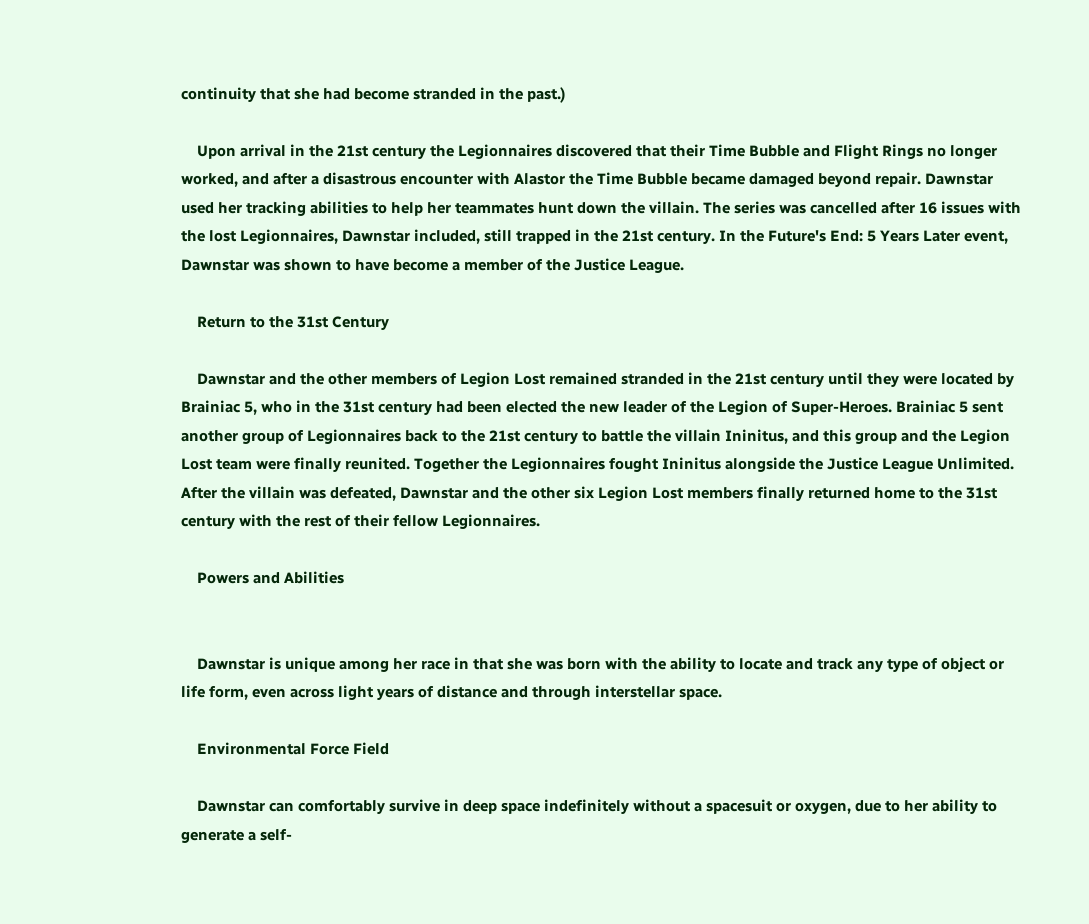continuity that she had become stranded in the past.)

    Upon arrival in the 21st century the Legionnaires discovered that their Time Bubble and Flight Rings no longer worked, and after a disastrous encounter with Alastor the Time Bubble became damaged beyond repair. Dawnstar used her tracking abilities to help her teammates hunt down the villain. The series was cancelled after 16 issues with the lost Legionnaires, Dawnstar included, still trapped in the 21st century. In the Future's End: 5 Years Later event, Dawnstar was shown to have become a member of the Justice League.

    Return to the 31st Century

    Dawnstar and the other members of Legion Lost remained stranded in the 21st century until they were located by Brainiac 5, who in the 31st century had been elected the new leader of the Legion of Super-Heroes. Brainiac 5 sent another group of Legionnaires back to the 21st century to battle the villain Ininitus, and this group and the Legion Lost team were finally reunited. Together the Legionnaires fought Ininitus alongside the Justice League Unlimited. After the villain was defeated, Dawnstar and the other six Legion Lost members finally returned home to the 31st century with the rest of their fellow Legionnaires.

    Powers and Abilities


    Dawnstar is unique among her race in that she was born with the ability to locate and track any type of object or life form, even across light years of distance and through interstellar space.

    Environmental Force Field

    Dawnstar can comfortably survive in deep space indefinitely without a spacesuit or oxygen, due to her ability to generate a self-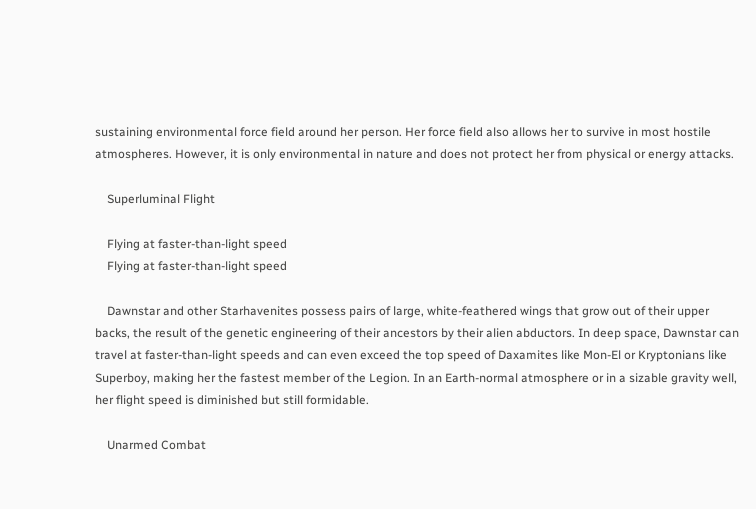sustaining environmental force field around her person. Her force field also allows her to survive in most hostile atmospheres. However, it is only environmental in nature and does not protect her from physical or energy attacks.

    Superluminal Flight

    Flying at faster-than-light speed
    Flying at faster-than-light speed

    Dawnstar and other Starhavenites possess pairs of large, white-feathered wings that grow out of their upper backs, the result of the genetic engineering of their ancestors by their alien abductors. In deep space, Dawnstar can travel at faster-than-light speeds and can even exceed the top speed of Daxamites like Mon-El or Kryptonians like Superboy, making her the fastest member of the Legion. In an Earth-normal atmosphere or in a sizable gravity well, her flight speed is diminished but still formidable.

    Unarmed Combat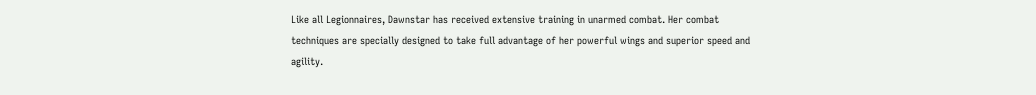Like all Legionnaires, Dawnstar has received extensive training in unarmed combat. Her combat techniques are specially designed to take full advantage of her powerful wings and superior speed and agility.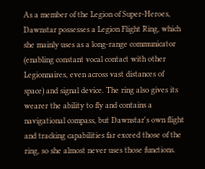As a member of the Legion of Super-Heroes, Dawnstar possesses a Legion Flight Ring, which she mainly uses as a long-range communicator (enabling constant vocal contact with other Legionnaires, even across vast distances of space) and signal device. The ring also gives its wearer the ability to fly and contains a navigational compass, but Dawnstar's own flight and tracking capabilities far exceed those of the ring, so she almost never uses those functions.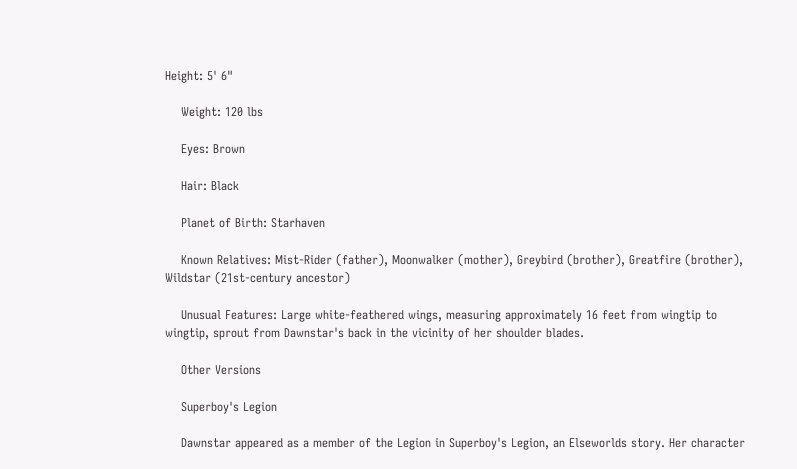Height: 5' 6"

    Weight: 120 lbs

    Eyes: Brown

    Hair: Black

    Planet of Birth: Starhaven

    Known Relatives: Mist-Rider (father), Moonwalker (mother), Greybird (brother), Greatfire (brother), Wildstar (21st-century ancestor)

    Unusual Features: Large white-feathered wings, measuring approximately 16 feet from wingtip to wingtip, sprout from Dawnstar's back in the vicinity of her shoulder blades.

    Other Versions

    Superboy's Legion

    Dawnstar appeared as a member of the Legion in Superboy's Legion, an Elseworlds story. Her character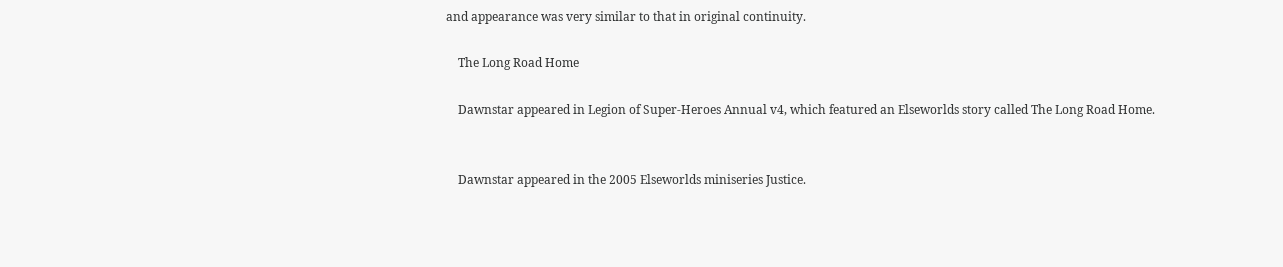and appearance was very similar to that in original continuity.

    The Long Road Home

    Dawnstar appeared in Legion of Super-Heroes Annual v4, which featured an Elseworlds story called The Long Road Home.


    Dawnstar appeared in the 2005 Elseworlds miniseries Justice.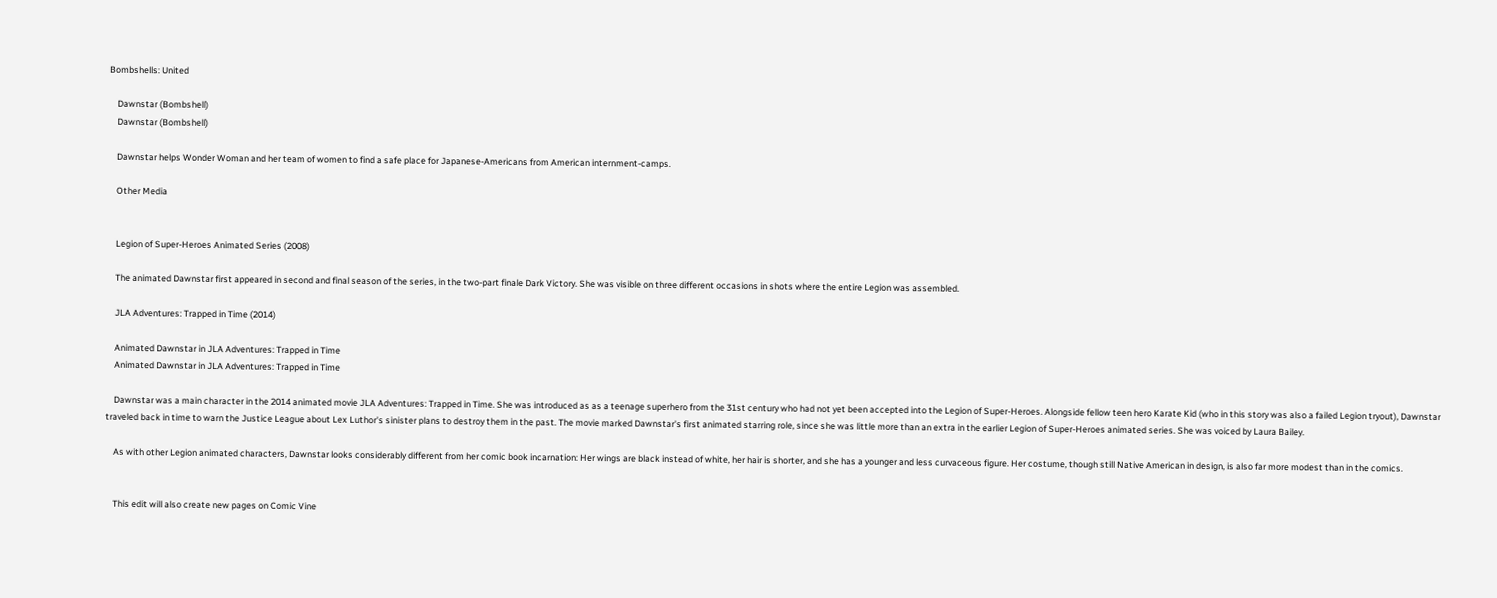Bombshells: United

    Dawnstar (Bombshell)
    Dawnstar (Bombshell)

    Dawnstar helps Wonder Woman and her team of women to find a safe place for Japanese-Americans from American internment-camps.

    Other Media


    Legion of Super-Heroes Animated Series (2008)

    The animated Dawnstar first appeared in second and final season of the series, in the two-part finale Dark Victory. She was visible on three different occasions in shots where the entire Legion was assembled.

    JLA Adventures: Trapped in Time (2014)

    Animated Dawnstar in JLA Adventures: Trapped in Time
    Animated Dawnstar in JLA Adventures: Trapped in Time

    Dawnstar was a main character in the 2014 animated movie JLA Adventures: Trapped in Time. She was introduced as as a teenage superhero from the 31st century who had not yet been accepted into the Legion of Super-Heroes. Alongside fellow teen hero Karate Kid (who in this story was also a failed Legion tryout), Dawnstar traveled back in time to warn the Justice League about Lex Luthor's sinister plans to destroy them in the past. The movie marked Dawnstar's first animated starring role, since she was little more than an extra in the earlier Legion of Super-Heroes animated series. She was voiced by Laura Bailey.

    As with other Legion animated characters, Dawnstar looks considerably different from her comic book incarnation: Her wings are black instead of white, her hair is shorter, and she has a younger and less curvaceous figure. Her costume, though still Native American in design, is also far more modest than in the comics.


    This edit will also create new pages on Comic Vine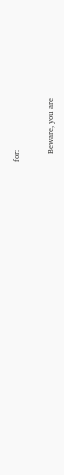for:

    Beware, you are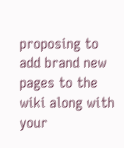proposing to add brand new pages to the wiki along with your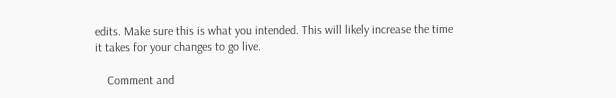edits. Make sure this is what you intended. This will likely increase the time it takes for your changes to go live.

    Comment and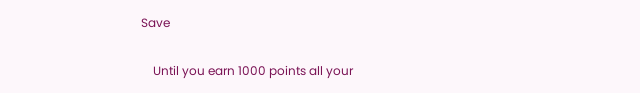Save

    Until you earn 1000 points all your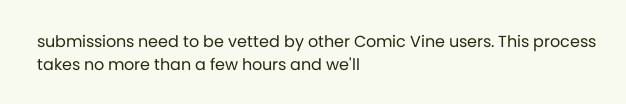submissions need to be vetted by other Comic Vine users. This process takes no more than a few hours and we'll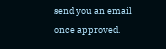send you an email once approved.